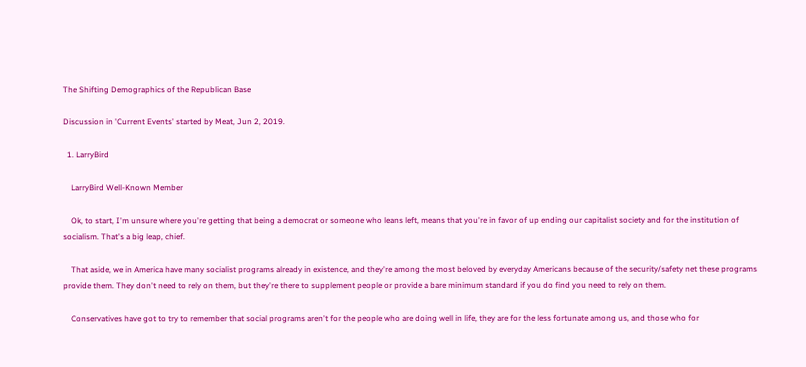The Shifting Demographics of the Republican Base

Discussion in 'Current Events' started by Meat, Jun 2, 2019.

  1. LarryBird

    LarryBird Well-Known Member

    Ok, to start, I'm unsure where you're getting that being a democrat or someone who leans left, means that you're in favor of up ending our capitalist society and for the institution of socialism. That's a big leap, chief.

    That aside, we in America have many socialist programs already in existence, and they're among the most beloved by everyday Americans because of the security/safety net these programs provide them. They don't need to rely on them, but they're there to supplement people or provide a bare minimum standard if you do find you need to rely on them.

    Conservatives have got to try to remember that social programs aren't for the people who are doing well in life, they are for the less fortunate among us, and those who for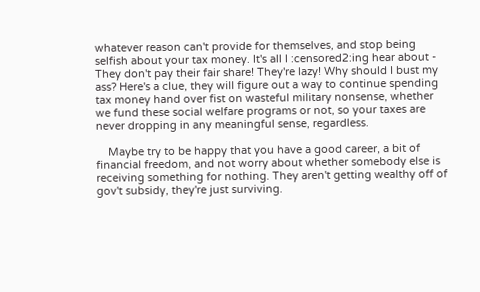whatever reason can't provide for themselves, and stop being selfish about your tax money. It's all I :censored2:ing hear about - They don't pay their fair share! They're lazy! Why should I bust my ass? Here's a clue, they will figure out a way to continue spending tax money hand over fist on wasteful military nonsense, whether we fund these social welfare programs or not, so your taxes are never dropping in any meaningful sense, regardless.

    Maybe try to be happy that you have a good career, a bit of financial freedom, and not worry about whether somebody else is receiving something for nothing. They aren't getting wealthy off of gov't subsidy, they're just surviving.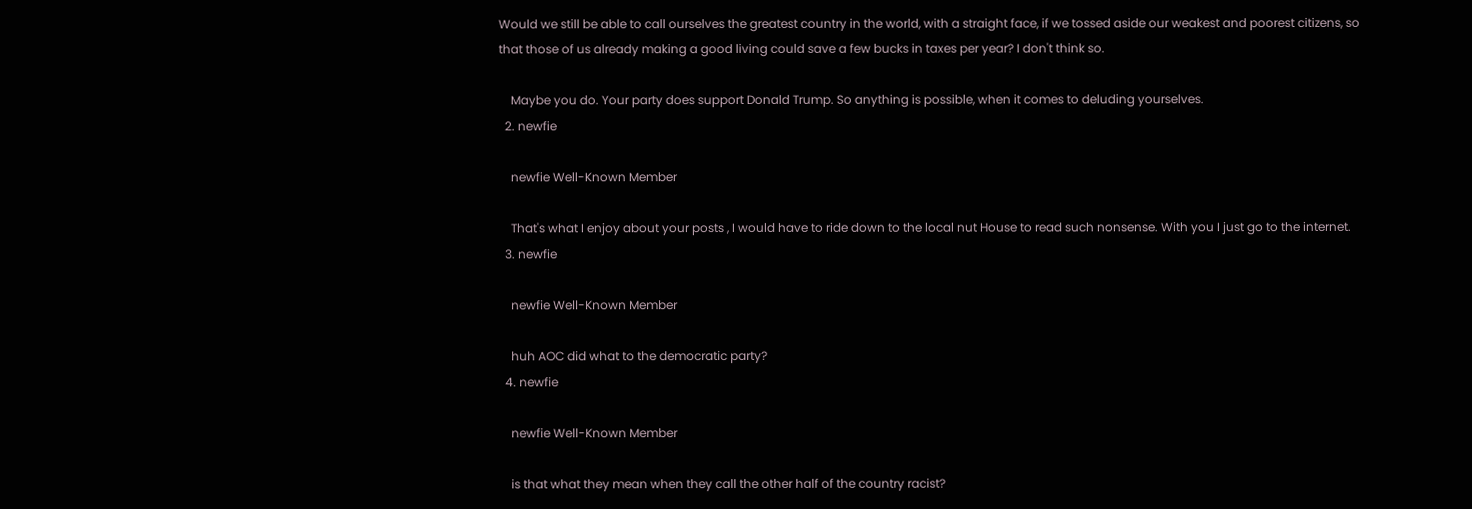Would we still be able to call ourselves the greatest country in the world, with a straight face, if we tossed aside our weakest and poorest citizens, so that those of us already making a good living could save a few bucks in taxes per year? I don't think so.

    Maybe you do. Your party does support Donald Trump. So anything is possible, when it comes to deluding yourselves.
  2. newfie

    newfie Well-Known Member

    That's what I enjoy about your posts , I would have to ride down to the local nut House to read such nonsense. With you I just go to the internet.
  3. newfie

    newfie Well-Known Member

    huh AOC did what to the democratic party?
  4. newfie

    newfie Well-Known Member

    is that what they mean when they call the other half of the country racist?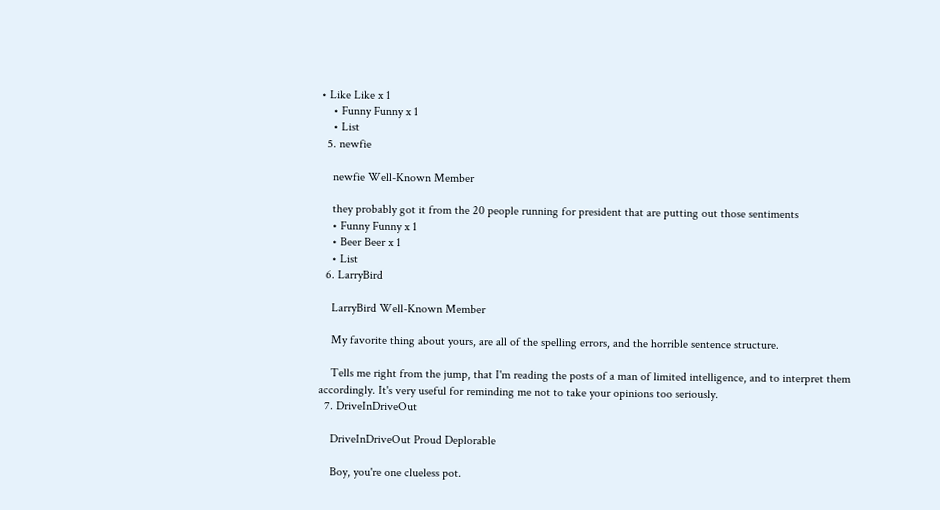• Like Like x 1
    • Funny Funny x 1
    • List
  5. newfie

    newfie Well-Known Member

    they probably got it from the 20 people running for president that are putting out those sentiments
    • Funny Funny x 1
    • Beer Beer x 1
    • List
  6. LarryBird

    LarryBird Well-Known Member

    My favorite thing about yours, are all of the spelling errors, and the horrible sentence structure.

    Tells me right from the jump, that I'm reading the posts of a man of limited intelligence, and to interpret them accordingly. It's very useful for reminding me not to take your opinions too seriously.
  7. DriveInDriveOut

    DriveInDriveOut Proud Deplorable

    Boy, you're one clueless pot.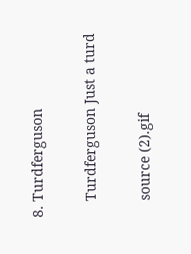8. Turdferguson

    Turdferguson Just a turd

    source (2).gif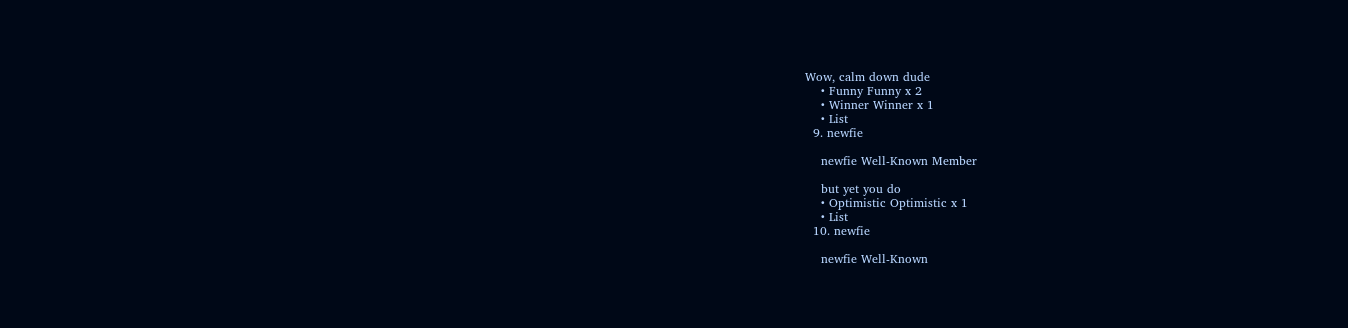Wow, calm down dude
    • Funny Funny x 2
    • Winner Winner x 1
    • List
  9. newfie

    newfie Well-Known Member

    but yet you do
    • Optimistic Optimistic x 1
    • List
  10. newfie

    newfie Well-Known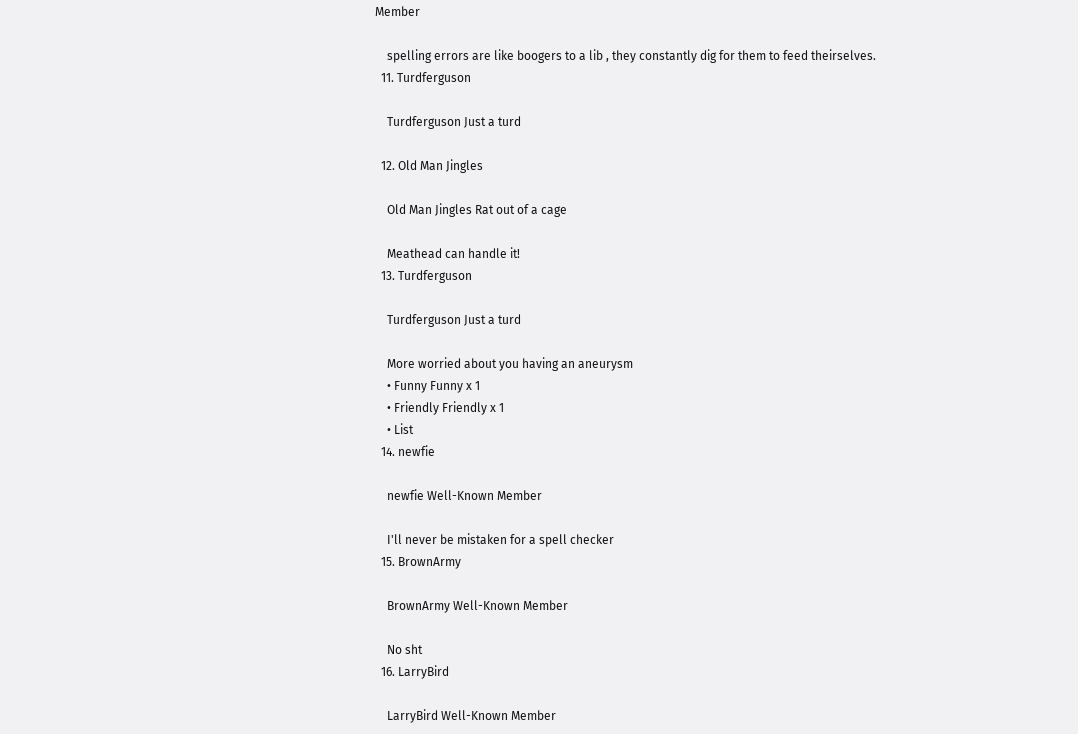Member

    spelling errors are like boogers to a lib , they constantly dig for them to feed theirselves.
  11. Turdferguson

    Turdferguson Just a turd

  12. Old Man Jingles

    Old Man Jingles Rat out of a cage

    Meathead can handle it!
  13. Turdferguson

    Turdferguson Just a turd

    More worried about you having an aneurysm
    • Funny Funny x 1
    • Friendly Friendly x 1
    • List
  14. newfie

    newfie Well-Known Member

    I'll never be mistaken for a spell checker
  15. BrownArmy

    BrownArmy Well-Known Member

    No sht
  16. LarryBird

    LarryBird Well-Known Member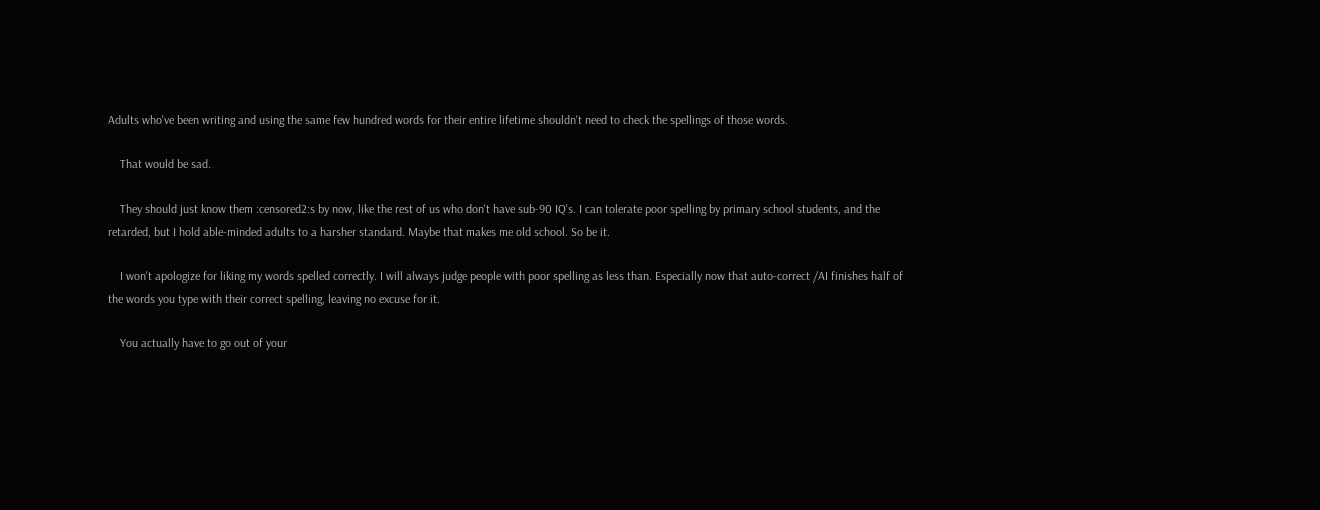Adults who've been writing and using the same few hundred words for their entire lifetime shouldn't need to check the spellings of those words.

    That would be sad.

    They should just know them :censored2:s by now, like the rest of us who don't have sub-90 IQ's. I can tolerate poor spelling by primary school students, and the retarded, but I hold able-minded adults to a harsher standard. Maybe that makes me old school. So be it.

    I won't apologize for liking my words spelled correctly. I will always judge people with poor spelling as less than. Especially now that auto-correct /AI finishes half of the words you type with their correct spelling, leaving no excuse for it.

    You actually have to go out of your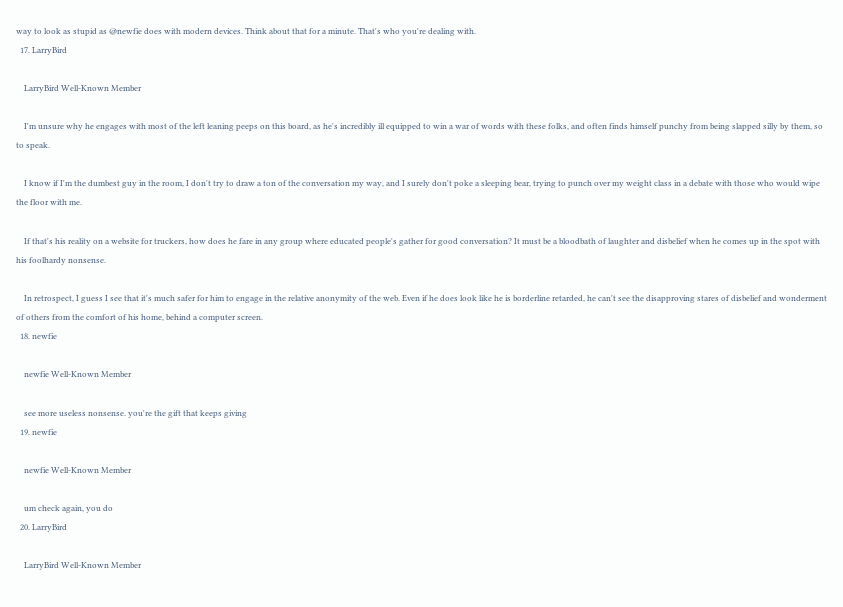way to look as stupid as @newfie does with modern devices. Think about that for a minute. That's who you're dealing with.
  17. LarryBird

    LarryBird Well-Known Member

    I'm unsure why he engages with most of the left leaning peeps on this board, as he's incredibly ill equipped to win a war of words with these folks, and often finds himself punchy from being slapped silly by them, so to speak.

    I know if I'm the dumbest guy in the room, I don't try to draw a ton of the conversation my way, and I surely don't poke a sleeping bear, trying to punch over my weight class in a debate with those who would wipe the floor with me.

    If that's his reality on a website for truckers, how does he fare in any group where educated people's gather for good conversation? It must be a bloodbath of laughter and disbelief when he comes up in the spot with his foolhardy nonsense.

    In retrospect, I guess I see that it's much safer for him to engage in the relative anonymity of the web. Even if he does look like he is borderline retarded, he can't see the disapproving stares of disbelief and wonderment of others from the comfort of his home, behind a computer screen.
  18. newfie

    newfie Well-Known Member

    see more useless nonsense. you're the gift that keeps giving
  19. newfie

    newfie Well-Known Member

    um check again, you do
  20. LarryBird

    LarryBird Well-Known Member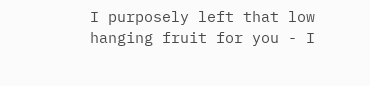I purposely left that low hanging fruit for you - I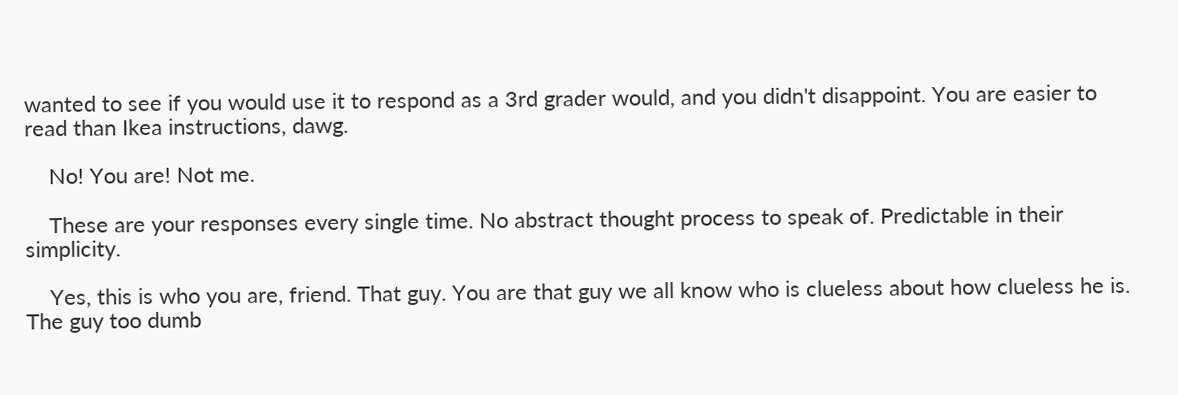wanted to see if you would use it to respond as a 3rd grader would, and you didn't disappoint. You are easier to read than Ikea instructions, dawg.

    No! You are! Not me.

    These are your responses every single time. No abstract thought process to speak of. Predictable in their simplicity.

    Yes, this is who you are, friend. That guy. You are that guy we all know who is clueless about how clueless he is. The guy too dumb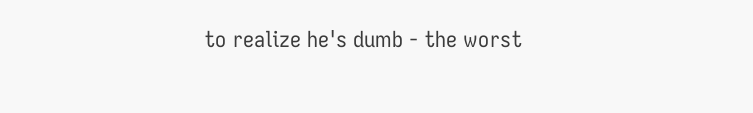to realize he's dumb - the worst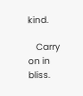kind.

    Carry on in bliss.